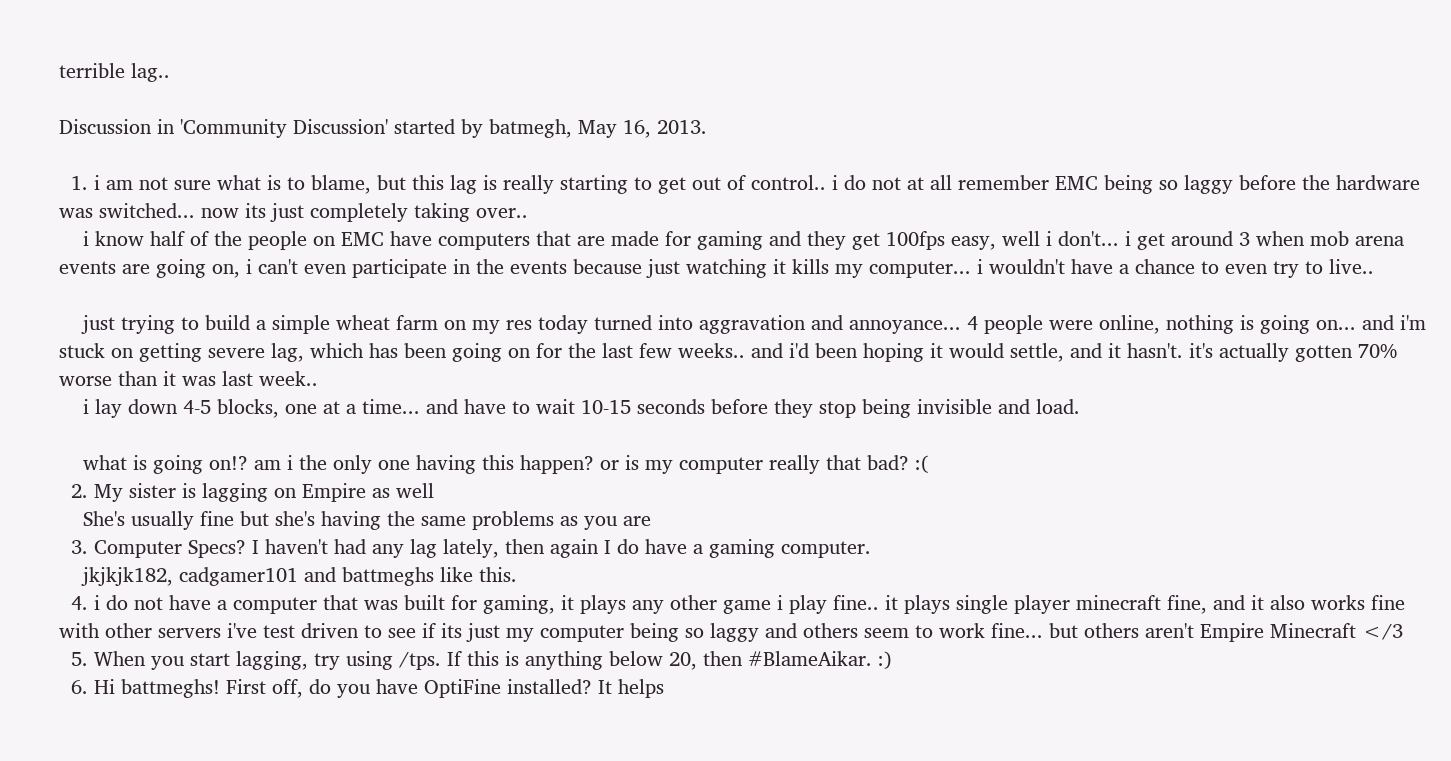terrible lag..

Discussion in 'Community Discussion' started by batmegh, May 16, 2013.

  1. i am not sure what is to blame, but this lag is really starting to get out of control.. i do not at all remember EMC being so laggy before the hardware was switched... now its just completely taking over..
    i know half of the people on EMC have computers that are made for gaming and they get 100fps easy, well i don't... i get around 3 when mob arena events are going on, i can't even participate in the events because just watching it kills my computer... i wouldn't have a chance to even try to live..

    just trying to build a simple wheat farm on my res today turned into aggravation and annoyance... 4 people were online, nothing is going on... and i'm stuck on getting severe lag, which has been going on for the last few weeks.. and i'd been hoping it would settle, and it hasn't. it's actually gotten 70% worse than it was last week..
    i lay down 4-5 blocks, one at a time... and have to wait 10-15 seconds before they stop being invisible and load.

    what is going on!? am i the only one having this happen? or is my computer really that bad? :(
  2. My sister is lagging on Empire as well
    She's usually fine but she's having the same problems as you are
  3. Computer Specs? I haven't had any lag lately, then again I do have a gaming computer.
    jkjkjk182, cadgamer101 and battmeghs like this.
  4. i do not have a computer that was built for gaming, it plays any other game i play fine.. it plays single player minecraft fine, and it also works fine with other servers i've test driven to see if its just my computer being so laggy and others seem to work fine... but others aren't Empire Minecraft </3
  5. When you start lagging, try using /tps. If this is anything below 20, then #BlameAikar. :)
  6. Hi battmeghs! First off, do you have OptiFine installed? It helps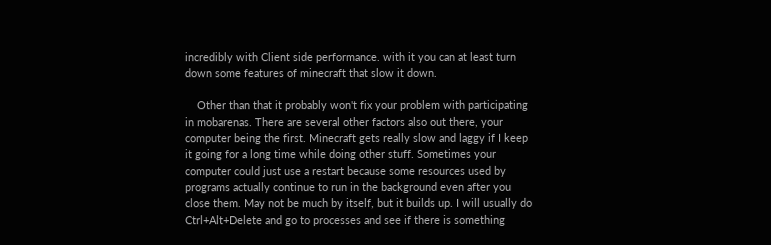incredibly with Client side performance. with it you can at least turn down some features of minecraft that slow it down.

    Other than that it probably won't fix your problem with participating in mobarenas. There are several other factors also out there, your computer being the first. Minecraft gets really slow and laggy if I keep it going for a long time while doing other stuff. Sometimes your computer could just use a restart because some resources used by programs actually continue to run in the background even after you close them. May not be much by itself, but it builds up. I will usually do Ctrl+Alt+Delete and go to processes and see if there is something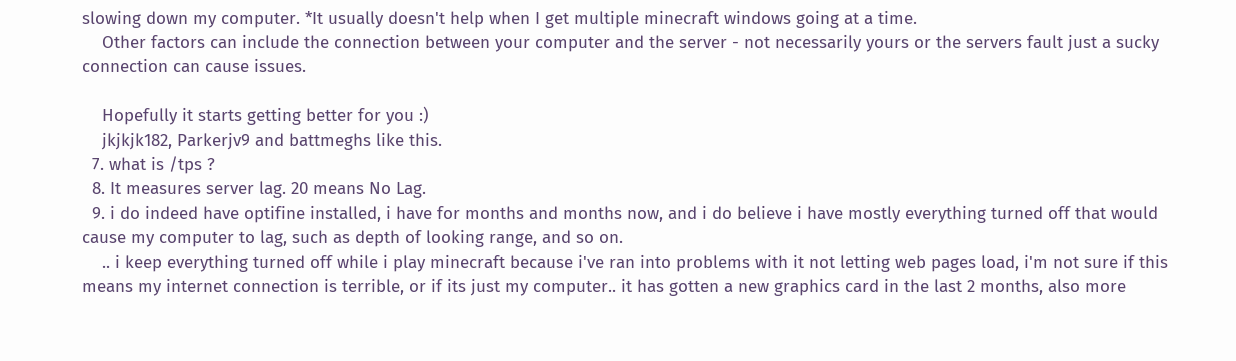slowing down my computer. *It usually doesn't help when I get multiple minecraft windows going at a time.
    Other factors can include the connection between your computer and the server - not necessarily yours or the servers fault just a sucky connection can cause issues.

    Hopefully it starts getting better for you :)
    jkjkjk182, Parkerjv9 and battmeghs like this.
  7. what is /tps ?
  8. It measures server lag. 20 means No Lag.
  9. i do indeed have optifine installed, i have for months and months now, and i do believe i have mostly everything turned off that would cause my computer to lag, such as depth of looking range, and so on.
    .. i keep everything turned off while i play minecraft because i've ran into problems with it not letting web pages load, i'm not sure if this means my internet connection is terrible, or if its just my computer.. it has gotten a new graphics card in the last 2 months, also more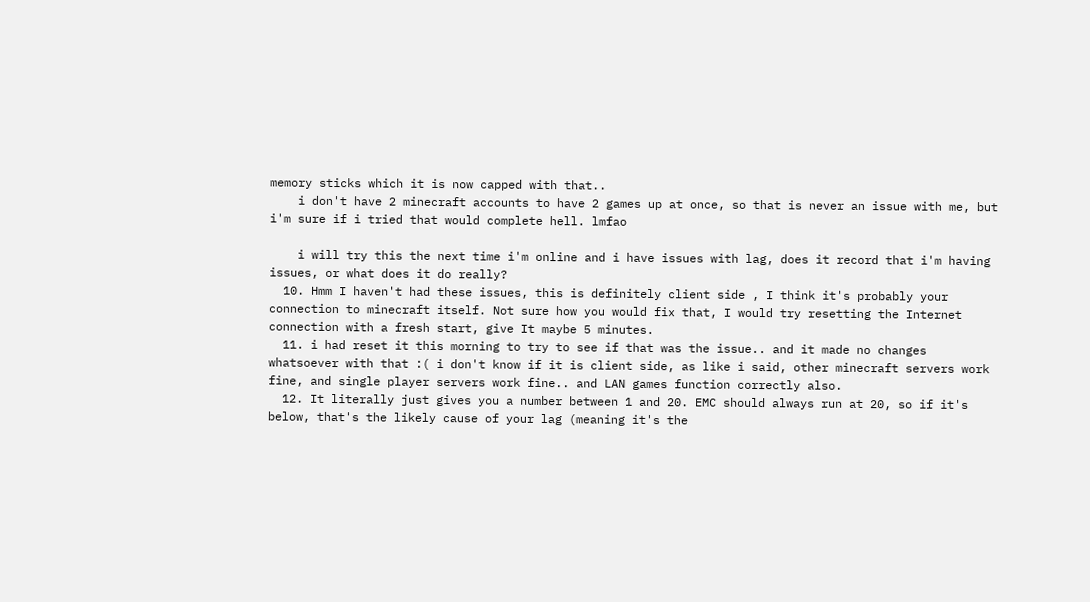memory sticks which it is now capped with that..
    i don't have 2 minecraft accounts to have 2 games up at once, so that is never an issue with me, but i'm sure if i tried that would complete hell. lmfao

    i will try this the next time i'm online and i have issues with lag, does it record that i'm having issues, or what does it do really?
  10. Hmm I haven't had these issues, this is definitely client side , I think it's probably your connection to minecraft itself. Not sure how you would fix that, I would try resetting the Internet connection with a fresh start, give It maybe 5 minutes.
  11. i had reset it this morning to try to see if that was the issue.. and it made no changes whatsoever with that :( i don't know if it is client side, as like i said, other minecraft servers work fine, and single player servers work fine.. and LAN games function correctly also.
  12. It literally just gives you a number between 1 and 20. EMC should always run at 20, so if it's below, that's the likely cause of your lag (meaning it's the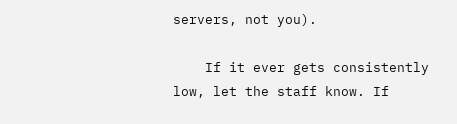servers, not you).

    If it ever gets consistently low, let the staff know. If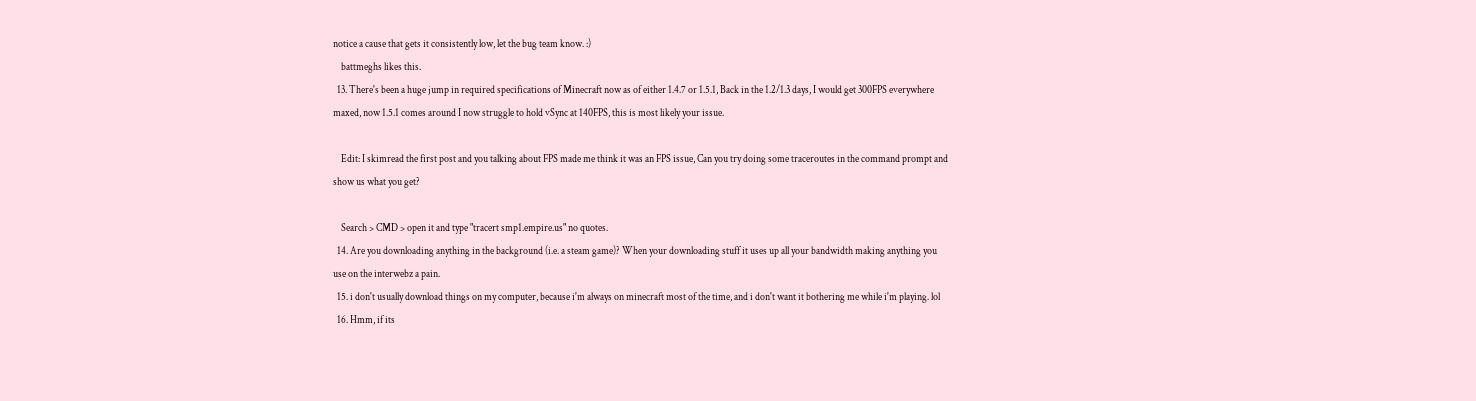notice a cause that gets it consistently low, let the bug team know. :)
    battmeghs likes this.
  13. There's been a huge jump in required specifications of Minecraft now as of either 1.4.7 or 1.5.1, Back in the 1.2/1.3 days, I would get 300FPS everywhere maxed, now 1.5.1 comes around I now struggle to hold vSync at 140FPS, this is most likely your issue.

    Edit: I skimread the first post and you talking about FPS made me think it was an FPS issue, Can you try doing some traceroutes in the command prompt and show us what you get?

    Search > CMD > open it and type "tracert smp1.empire.us" no quotes.
  14. Are you downloading anything in the background (i.e. a steam game)? When your downloading stuff it uses up all your bandwidth making anything you use on the interwebz a pain.
  15. i don't usually download things on my computer, because i'm always on minecraft most of the time, and i don't want it bothering me while i'm playing. lol
  16. Hmm, if its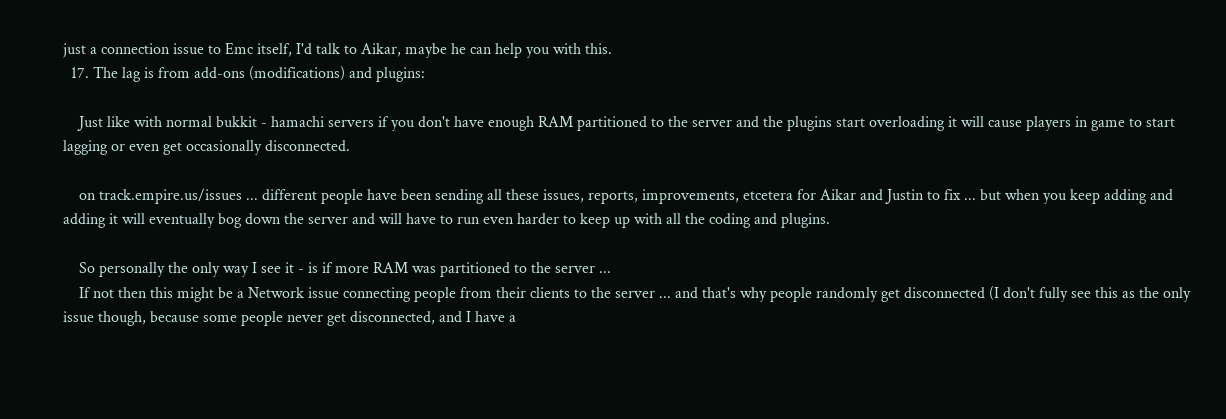just a connection issue to Emc itself, I'd talk to Aikar, maybe he can help you with this.
  17. The lag is from add-ons (modifications) and plugins:

    Just like with normal bukkit - hamachi servers if you don't have enough RAM partitioned to the server and the plugins start overloading it will cause players in game to start lagging or even get occasionally disconnected.

    on track.empire.us/issues ... different people have been sending all these issues, reports, improvements, etcetera for Aikar and Justin to fix ... but when you keep adding and adding it will eventually bog down the server and will have to run even harder to keep up with all the coding and plugins.

    So personally the only way I see it - is if more RAM was partitioned to the server ...
    If not then this might be a Network issue connecting people from their clients to the server ... and that's why people randomly get disconnected (I don't fully see this as the only issue though, because some people never get disconnected, and I have a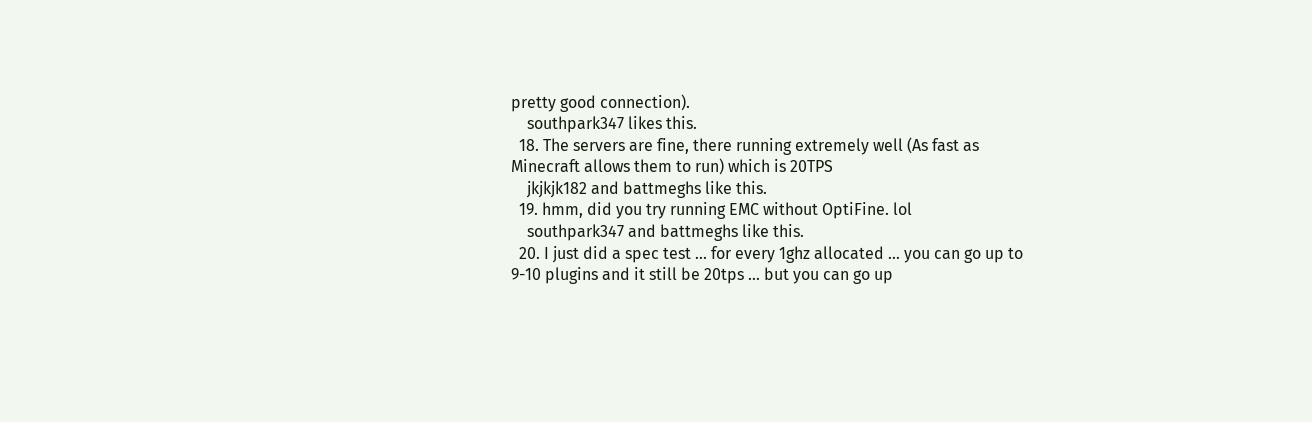pretty good connection).
    southpark347 likes this.
  18. The servers are fine, there running extremely well (As fast as Minecraft allows them to run) which is 20TPS
    jkjkjk182 and battmeghs like this.
  19. hmm, did you try running EMC without OptiFine. lol
    southpark347 and battmeghs like this.
  20. I just did a spec test ... for every 1ghz allocated ... you can go up to 9-10 plugins and it still be 20tps ... but you can go up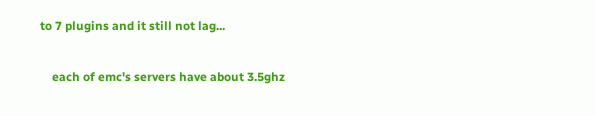to 7 plugins and it still not lag...

    each of emc's servers have about 3.5ghz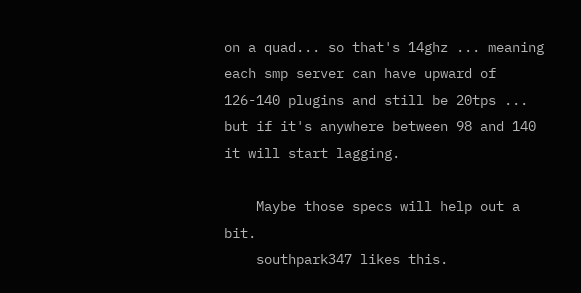on a quad... so that's 14ghz ... meaning each smp server can have upward of 126-140 plugins and still be 20tps ... but if it's anywhere between 98 and 140 it will start lagging.

    Maybe those specs will help out a bit.
    southpark347 likes this.